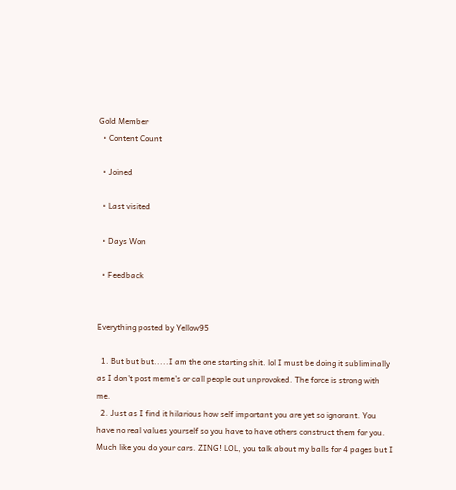Gold Member
  • Content Count

  • Joined

  • Last visited

  • Days Won

  • Feedback


Everything posted by Yellow95

  1. But but but.....I am the one starting shit. lol I must be doing it subliminally as I don't post meme's or call people out unprovoked. The force is strong with me.
  2. Just as I find it hilarious how self important you are yet so ignorant. You have no real values yourself so you have to have others construct them for you. Much like you do your cars. ZING! LOL, you talk about my balls for 4 pages but I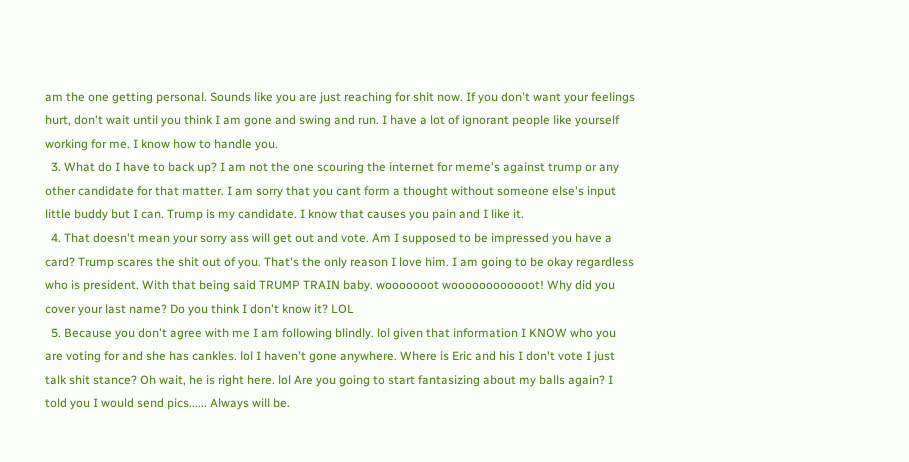am the one getting personal. Sounds like you are just reaching for shit now. If you don't want your feelings hurt, don't wait until you think I am gone and swing and run. I have a lot of ignorant people like yourself working for me. I know how to handle you.
  3. What do I have to back up? I am not the one scouring the internet for meme's against trump or any other candidate for that matter. I am sorry that you cant form a thought without someone else's input little buddy but I can. Trump is my candidate. I know that causes you pain and I like it.
  4. That doesn't mean your sorry ass will get out and vote. Am I supposed to be impressed you have a card? Trump scares the shit out of you. That's the only reason I love him. I am going to be okay regardless who is president. With that being said TRUMP TRAIN baby. wooooooot woooooooooooot! Why did you cover your last name? Do you think I don't know it? LOL
  5. Because you don't agree with me I am following blindly. lol given that information I KNOW who you are voting for and she has cankles. lol I haven't gone anywhere. Where is Eric and his I don't vote I just talk shit stance? Oh wait, he is right here. lol Are you going to start fantasizing about my balls again? I told you I would send pics...... Always will be.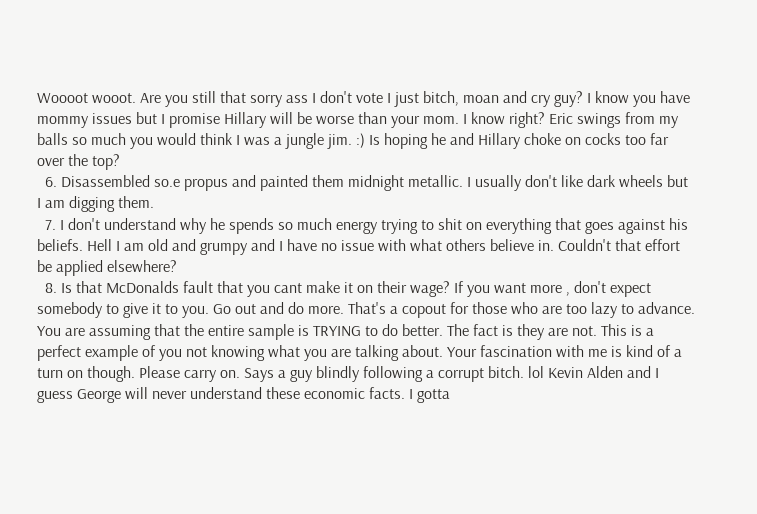Woooot wooot. Are you still that sorry ass I don't vote I just bitch, moan and cry guy? I know you have mommy issues but I promise Hillary will be worse than your mom. I know right? Eric swings from my balls so much you would think I was a jungle jim. :) Is hoping he and Hillary choke on cocks too far over the top?
  6. Disassembled so.e propus and painted them midnight metallic. I usually don't like dark wheels but I am digging them.
  7. I don't understand why he spends so much energy trying to shit on everything that goes against his beliefs. Hell I am old and grumpy and I have no issue with what others believe in. Couldn't that effort be applied elsewhere?
  8. Is that McDonalds fault that you cant make it on their wage? If you want more , don't expect somebody to give it to you. Go out and do more. That's a copout for those who are too lazy to advance. You are assuming that the entire sample is TRYING to do better. The fact is they are not. This is a perfect example of you not knowing what you are talking about. Your fascination with me is kind of a turn on though. Please carry on. Says a guy blindly following a corrupt bitch. lol Kevin Alden and I guess George will never understand these economic facts. I gotta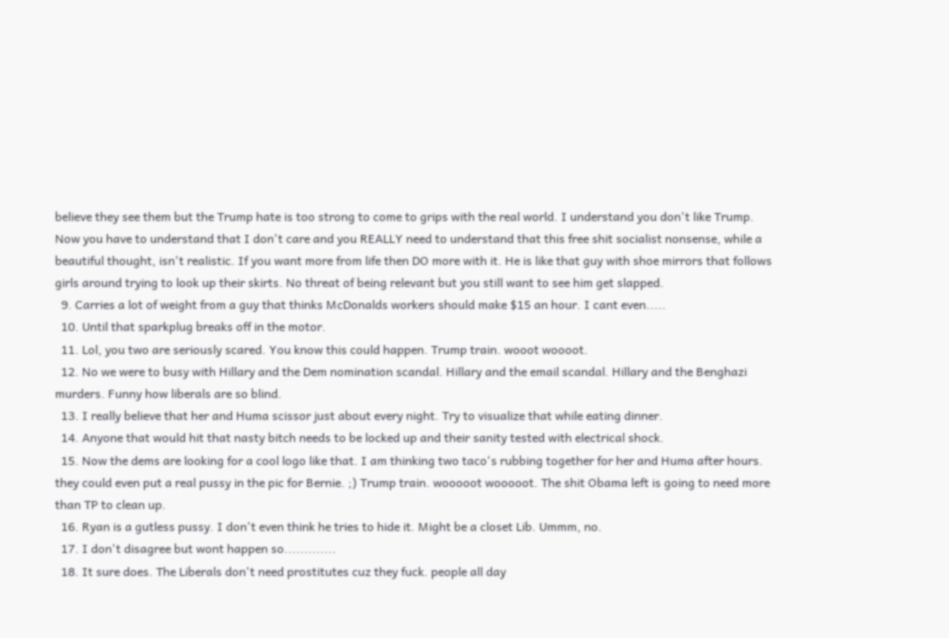believe they see them but the Trump hate is too strong to come to grips with the real world. I understand you don't like Trump. Now you have to understand that I don't care and you REALLY need to understand that this free shit socialist nonsense, while a beautiful thought, isn't realistic. If you want more from life then DO more with it. He is like that guy with shoe mirrors that follows girls around trying to look up their skirts. No threat of being relevant but you still want to see him get slapped.
  9. Carries a lot of weight from a guy that thinks McDonalds workers should make $15 an hour. I cant even.....
  10. Until that sparkplug breaks off in the motor.
  11. Lol, you two are seriously scared. You know this could happen. Trump train. wooot woooot.
  12. No we were to busy with Hillary and the Dem nomination scandal. Hillary and the email scandal. Hillary and the Benghazi murders. Funny how liberals are so blind.
  13. I really believe that her and Huma scissor just about every night. Try to visualize that while eating dinner.
  14. Anyone that would hit that nasty bitch needs to be locked up and their sanity tested with electrical shock.
  15. Now the dems are looking for a cool logo like that. I am thinking two taco's rubbing together for her and Huma after hours. they could even put a real pussy in the pic for Bernie. ;) Trump train. wooooot wooooot. The shit Obama left is going to need more than TP to clean up.
  16. Ryan is a gutless pussy. I don't even think he tries to hide it. Might be a closet Lib. Ummm, no.
  17. I don't disagree but wont happen so.............
  18. It sure does. The Liberals don't need prostitutes cuz they fuck. people all day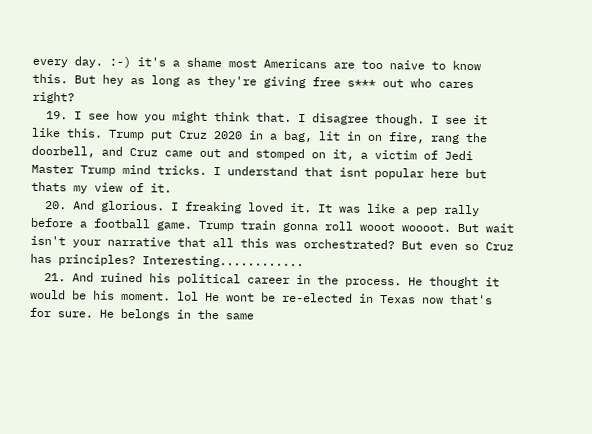every day. :-) it's a shame most Americans are too naive to know this. But hey as long as they're giving free s*** out who cares right?
  19. I see how you might think that. I disagree though. I see it like this. Trump put Cruz 2020 in a bag, lit in on fire, rang the doorbell, and Cruz came out and stomped on it, a victim of Jedi Master Trump mind tricks. I understand that isnt popular here but thats my view of it.
  20. And glorious. I freaking loved it. It was like a pep rally before a football game. Trump train gonna roll wooot woooot. But wait isn't your narrative that all this was orchestrated? But even so Cruz has principles? Interesting............
  21. And ruined his political career in the process. He thought it would be his moment. lol He wont be re-elected in Texas now that's for sure. He belongs in the same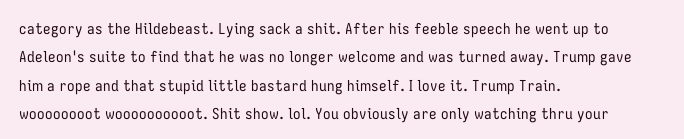category as the Hildebeast. Lying sack a shit. After his feeble speech he went up to Adeleon's suite to find that he was no longer welcome and was turned away. Trump gave him a rope and that stupid little bastard hung himself. I love it. Trump Train. woooooooot woooooooooot. Shit show. lol. You obviously are only watching thru your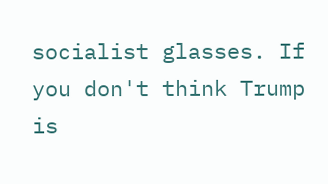socialist glasses. If you don't think Trump is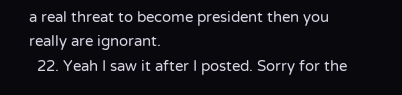a real threat to become president then you really are ignorant.
  22. Yeah I saw it after I posted. Sorry for the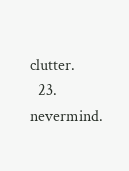clutter.
  23. nevermind.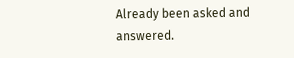Already been asked and answered.